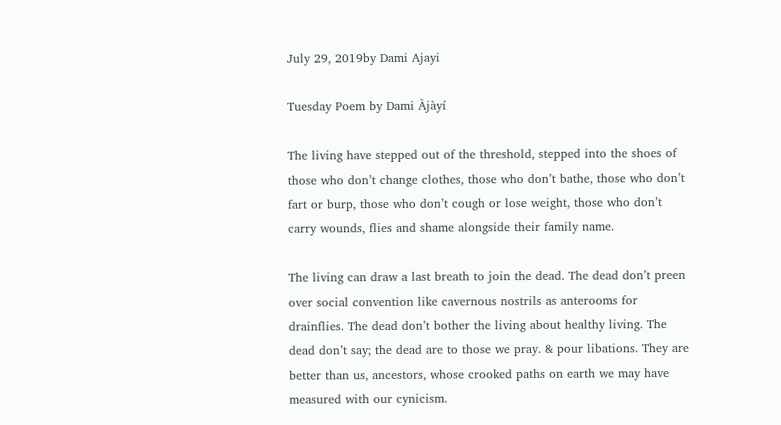July 29, 2019by Dami Ajayi

Tuesday Poem by Dami Àjàyí

The living have stepped out of the threshold, stepped into the shoes of those who don’t change clothes, those who don’t bathe, those who don’t fart or burp, those who don’t cough or lose weight, those who don’t carry wounds, flies and shame alongside their family name.

The living can draw a last breath to join the dead. The dead don’t preen over social convention like cavernous nostrils as anterooms for drainflies. The dead don’t bother the living about healthy living. The dead don’t say; the dead are to those we pray. & pour libations. They are better than us, ancestors, whose crooked paths on earth we may have measured with our cynicism.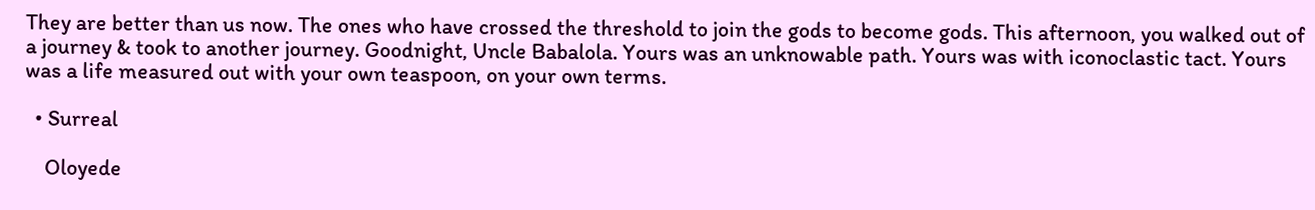They are better than us now. The ones who have crossed the threshold to join the gods to become gods. This afternoon, you walked out of a journey & took to another journey. Goodnight, Uncle Babalola. Yours was an unknowable path. Yours was with iconoclastic tact. Yours was a life measured out with your own teaspoon, on your own terms.

  • Surreal

    Oloyede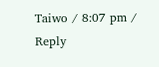Taiwo / 8:07 pm / Reply